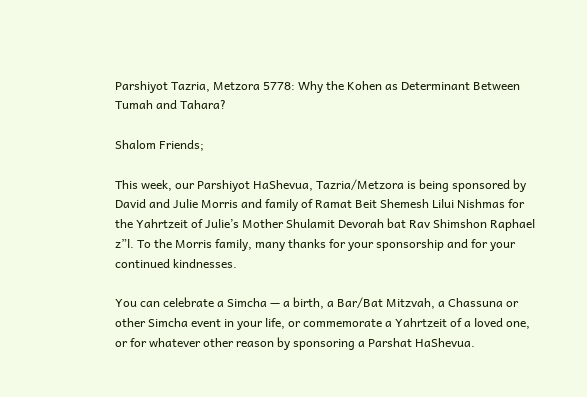Parshiyot Tazria, Metzora 5778: Why the Kohen as Determinant Between Tumah and Tahara?

Shalom Friends;

This week, our Parshiyot HaShevua, Tazria/Metzora is being sponsored by David and Julie Morris and family of Ramat Beit Shemesh Lilui Nishmas for the Yahrtzeit of Julie’s Mother Shulamit Devorah bat Rav Shimshon Raphael z”l. To the Morris family, many thanks for your sponsorship and for your continued kindnesses.

You can celebrate a Simcha — a birth, a Bar/Bat Mitzvah, a Chassuna or other Simcha event in your life, or commemorate a Yahrtzeit of a loved one, or for whatever other reason by sponsoring a Parshat HaShevua.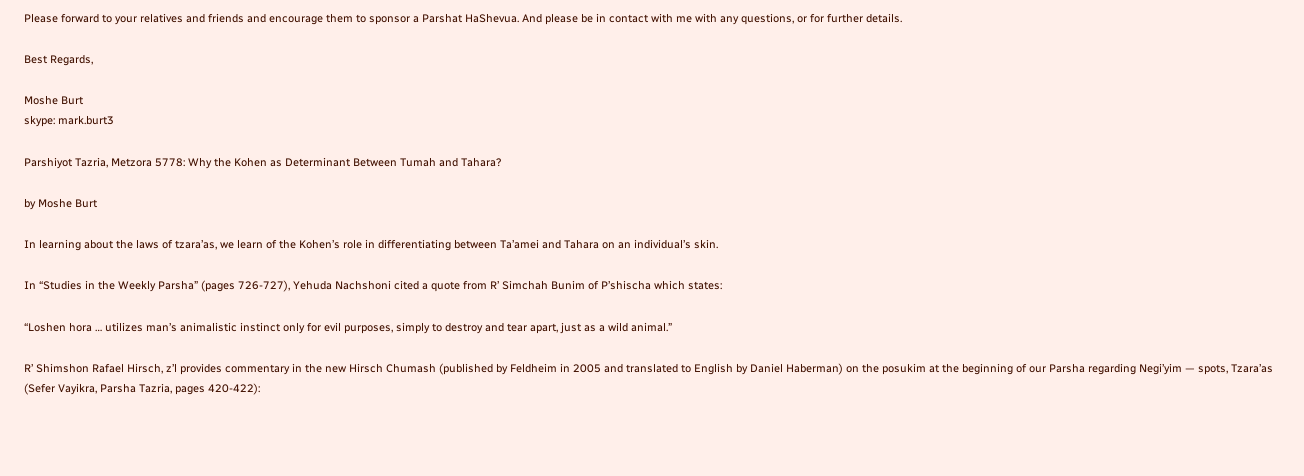Please forward to your relatives and friends and encourage them to sponsor a Parshat HaShevua. And please be in contact with me with any questions, or for further details.

Best Regards,

Moshe Burt
skype: mark.burt3

Parshiyot Tazria, Metzora 5778: Why the Kohen as Determinant Between Tumah and Tahara?

by Moshe Burt

In learning about the laws of tzara’as, we learn of the Kohen’s role in differentiating between Ta’amei and Tahara on an individual’s skin.

In “Studies in the Weekly Parsha” (pages 726-727), Yehuda Nachshoni cited a quote from R’ Simchah Bunim of P’shischa which states:

“Loshen hora … utilizes man’s animalistic instinct only for evil purposes, simply to destroy and tear apart, just as a wild animal.”

R’ Shimshon Rafael Hirsch, z’l provides commentary in the new Hirsch Chumash (published by Feldheim in 2005 and translated to English by Daniel Haberman) on the posukim at the beginning of our Parsha regarding Negi’yim — spots, Tzara’as (Sefer Vayikra, Parsha Tazria, pages 420-422):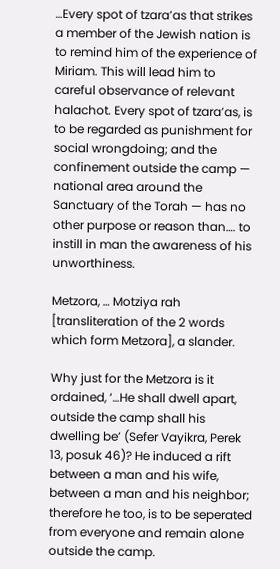…Every spot of tzara’as that strikes a member of the Jewish nation is to remind him of the experience of Miriam. This will lead him to careful observance of relevant halachot. Every spot of tzara’as, is to be regarded as punishment for social wrongdoing; and the confinement outside the camp — national area around the Sanctuary of the Torah — has no other purpose or reason than…. to instill in man the awareness of his unworthiness.

Metzora, … Motziya rah [transliteration of the 2 words which form Metzora], a slander.

Why just for the Metzora is it ordained, ‘…He shall dwell apart, outside the camp shall his dwelling be’ (Sefer Vayikra, Perek 13, posuk 46)? He induced a rift between a man and his wife, between a man and his neighbor; therefore he too, is to be seperated from everyone and remain alone outside the camp.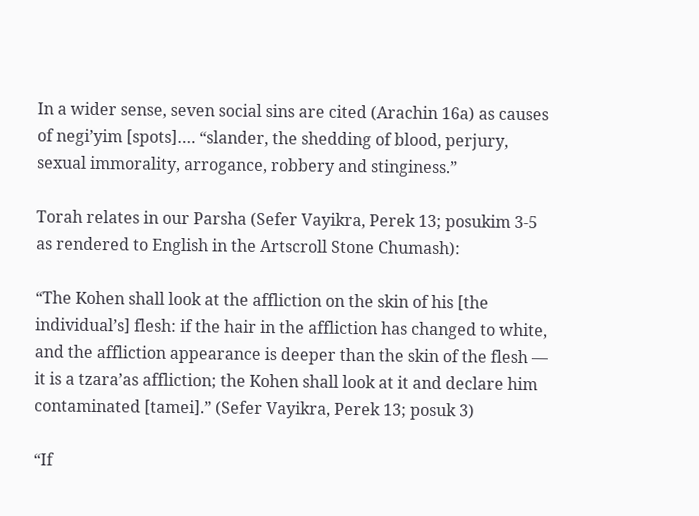In a wider sense, seven social sins are cited (Arachin 16a) as causes of negi’yim [spots]…. “slander, the shedding of blood, perjury, sexual immorality, arrogance, robbery and stinginess.”

Torah relates in our Parsha (Sefer Vayikra, Perek 13; posukim 3-5 as rendered to English in the Artscroll Stone Chumash):

“The Kohen shall look at the affliction on the skin of his [the individual’s] flesh: if the hair in the affliction has changed to white, and the affliction appearance is deeper than the skin of the flesh — it is a tzara’as affliction; the Kohen shall look at it and declare him contaminated [tamei].” (Sefer Vayikra, Perek 13; posuk 3)

“If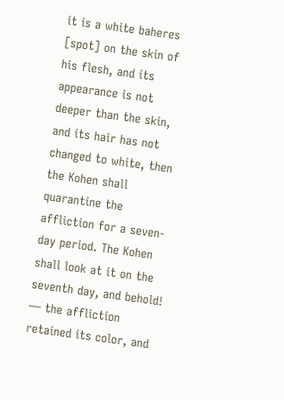it is a white baheres [spot] on the skin of his flesh, and its appearance is not deeper than the skin, and its hair has not changed to white, then the Kohen shall quarantine the affliction for a seven-day period. The Kohen shall look at it on the seventh day, and behold! — the affliction retained its color, and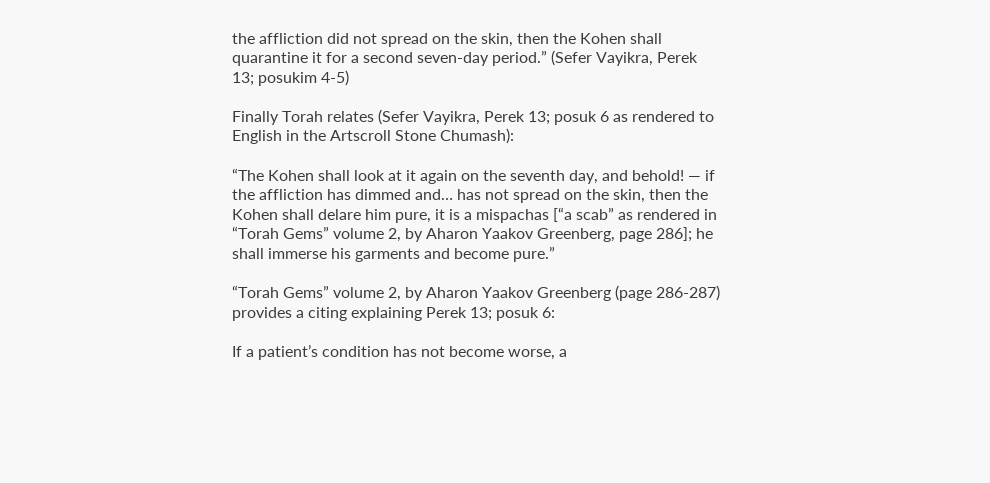the affliction did not spread on the skin, then the Kohen shall quarantine it for a second seven-day period.” (Sefer Vayikra, Perek 13; posukim 4-5)

Finally Torah relates (Sefer Vayikra, Perek 13; posuk 6 as rendered to English in the Artscroll Stone Chumash):

“The Kohen shall look at it again on the seventh day, and behold! — if the affliction has dimmed and… has not spread on the skin, then the Kohen shall delare him pure, it is a mispachas [“a scab” as rendered in “Torah Gems” volume 2, by Aharon Yaakov Greenberg, page 286]; he shall immerse his garments and become pure.”

“Torah Gems” volume 2, by Aharon Yaakov Greenberg (page 286-287) provides a citing explaining Perek 13; posuk 6:

If a patient’s condition has not become worse, a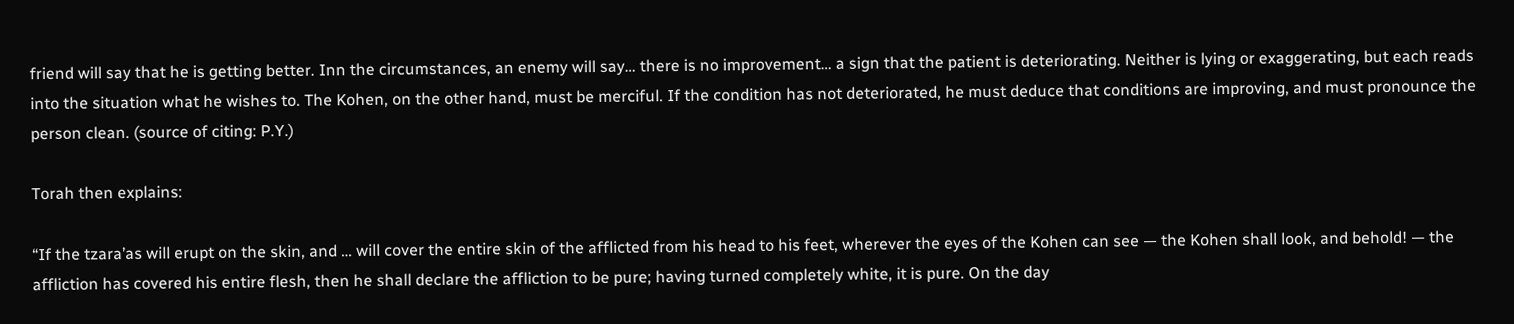friend will say that he is getting better. Inn the circumstances, an enemy will say… there is no improvement… a sign that the patient is deteriorating. Neither is lying or exaggerating, but each reads into the situation what he wishes to. The Kohen, on the other hand, must be merciful. If the condition has not deteriorated, he must deduce that conditions are improving, and must pronounce the person clean. (source of citing: P.Y.)

Torah then explains:

“If the tzara’as will erupt on the skin, and … will cover the entire skin of the afflicted from his head to his feet, wherever the eyes of the Kohen can see — the Kohen shall look, and behold! — the affliction has covered his entire flesh, then he shall declare the affliction to be pure; having turned completely white, it is pure. On the day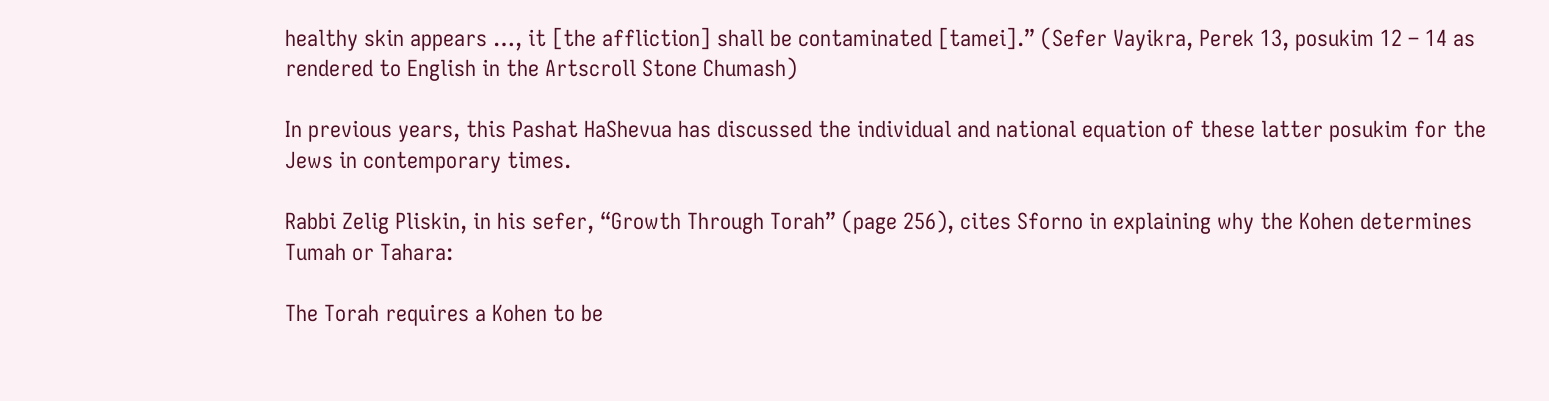healthy skin appears …, it [the affliction] shall be contaminated [tamei].” (Sefer Vayikra, Perek 13, posukim 12 – 14 as rendered to English in the Artscroll Stone Chumash)

In previous years, this Pashat HaShevua has discussed the individual and national equation of these latter posukim for the Jews in contemporary times.

Rabbi Zelig Pliskin, in his sefer, “Growth Through Torah” (page 256), cites Sforno in explaining why the Kohen determines Tumah or Tahara:

The Torah requires a Kohen to be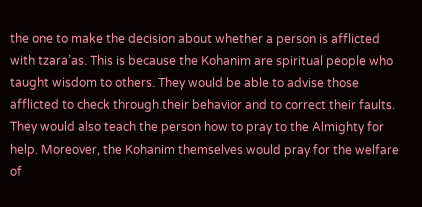the one to make the decision about whether a person is afflicted with tzara’as. This is because the Kohanim are spiritual people who taught wisdom to others. They would be able to advise those afflicted to check through their behavior and to correct their faults. They would also teach the person how to pray to the Almighty for help. Moreover, the Kohanim themselves would pray for the welfare of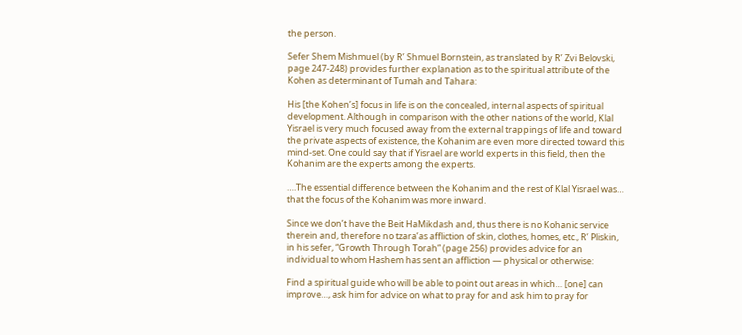the person.

Sefer Shem Mishmuel (by R’ Shmuel Bornstein, as translated by R’ Zvi Belovski, page 247-248) provides further explanation as to the spiritual attribute of the Kohen as determinant of Tumah and Tahara:

His [the Kohen’s] focus in life is on the concealed, internal aspects of spiritual development. Although in comparison with the other nations of the world, Klal Yisrael is very much focused away from the external trappings of life and toward the private aspects of existence, the Kohanim are even more directed toward this mind-set. One could say that if Yisrael are world experts in this field, then the Kohanim are the experts among the experts.

….The essential difference between the Kohanim and the rest of Klal Yisrael was… that the focus of the Kohanim was more inward.

Since we don’t have the Beit HaMikdash and, thus there is no Kohanic service therein and, therefore no tzara’as affliction of skin, clothes, homes, etc., R’ Pliskin, in his sefer, “Growth Through Torah” (page 256) provides advice for an individual to whom Hashem has sent an affliction — physical or otherwise:

Find a spiritual guide who will be able to point out areas in which… [one] can improve…, ask him for advice on what to pray for and ask him to pray for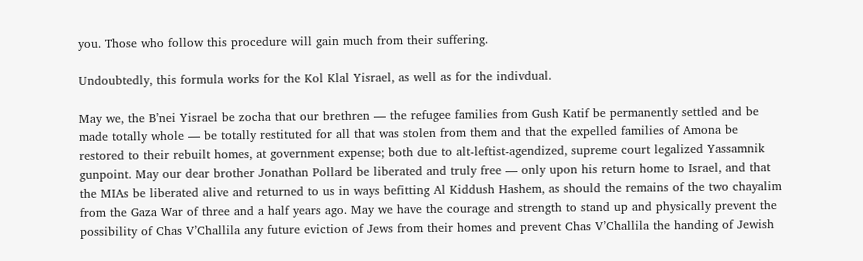you. Those who follow this procedure will gain much from their suffering.

Undoubtedly, this formula works for the Kol Klal Yisrael, as well as for the indivdual.

May we, the B’nei Yisrael be zocha that our brethren — the refugee families from Gush Katif be permanently settled and be made totally whole — be totally restituted for all that was stolen from them and that the expelled families of Amona be restored to their rebuilt homes, at government expense; both due to alt-leftist-agendized, supreme court legalized Yassamnik gunpoint. May our dear brother Jonathan Pollard be liberated and truly free — only upon his return home to Israel, and that the MIAs be liberated alive and returned to us in ways befitting Al Kiddush Hashem, as should the remains of the two chayalim from the Gaza War of three and a half years ago. May we have the courage and strength to stand up and physically prevent the possibility of Chas V’Challila any future eviction of Jews from their homes and prevent Chas V’Challila the handing of Jewish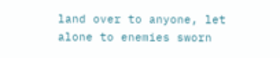land over to anyone, let alone to enemies sworn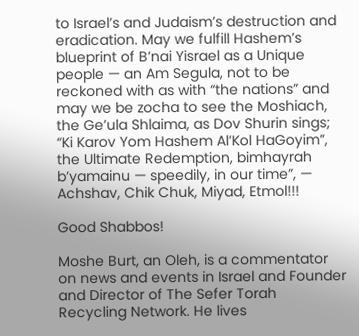to Israel’s and Judaism’s destruction and eradication. May we fulfill Hashem’s blueprint of B’nai Yisrael as a Unique people — an Am Segula, not to be reckoned with as with “the nations” and may we be zocha to see the Moshiach, the Ge’ula Shlaima, as Dov Shurin sings; “Ki Karov Yom Hashem Al’Kol HaGoyim”, the Ultimate Redemption, bimhayrah b’yamainu — speedily, in our time”, — Achshav, Chik Chuk, Miyad, Etmol!!!

Good Shabbos!

Moshe Burt, an Oleh, is a commentator on news and events in Israel and Founder and Director of The Sefer Torah Recycling Network. He lives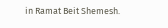in Ramat Beit Shemesh.